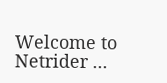Welcome to Netrider ...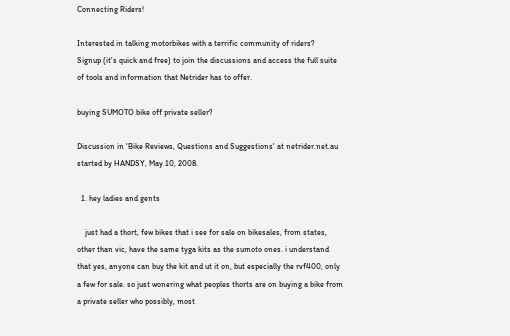Connecting Riders!

Interested in talking motorbikes with a terrific community of riders?
Signup (it's quick and free) to join the discussions and access the full suite of tools and information that Netrider has to offer.

buying SUMOTO bike off private seller?

Discussion in 'Bike Reviews, Questions and Suggestions' at netrider.net.au started by HANDSY, May 10, 2008.

  1. hey ladies and gents

    just had a thort, few bikes that i see for sale on bikesales, from states, other than vic, have the same tyga kits as the sumoto ones. i understand that yes, anyone can buy the kit and ut it on, but especially the rvf400, only a few for sale. so just wonering what peoples thorts are on buying a bike from a private seller who possibly, most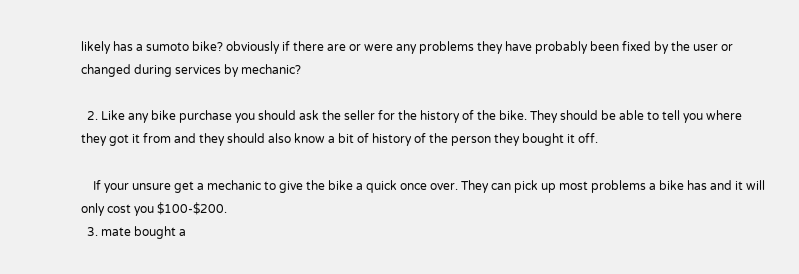likely has a sumoto bike? obviously if there are or were any problems they have probably been fixed by the user or changed during services by mechanic?

  2. Like any bike purchase you should ask the seller for the history of the bike. They should be able to tell you where they got it from and they should also know a bit of history of the person they bought it off.

    If your unsure get a mechanic to give the bike a quick once over. They can pick up most problems a bike has and it will only cost you $100-$200.
  3. mate bought a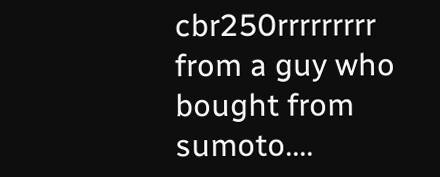cbr250rrrrrrrrr from a guy who bought from sumoto....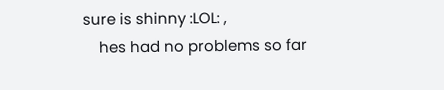sure is shinny :LOL: ,
    hes had no problems so far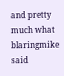and pretty much what blaringmike said